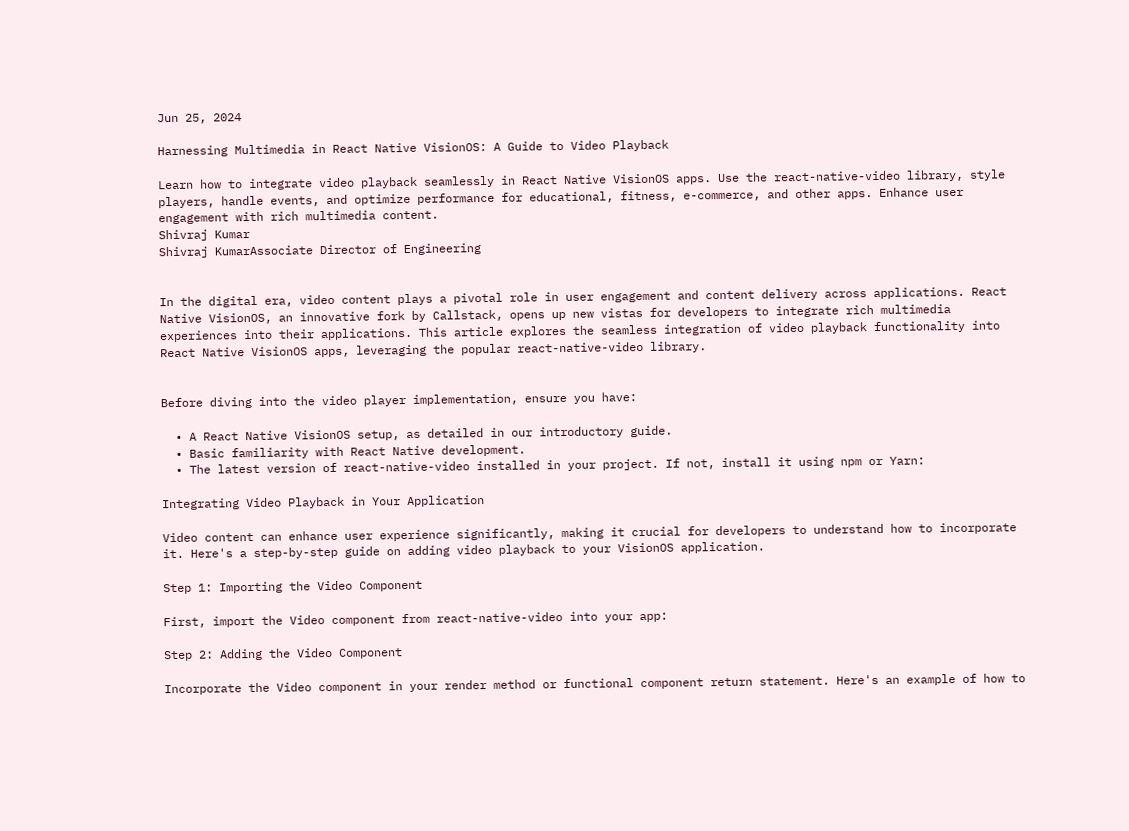Jun 25, 2024

Harnessing Multimedia in React Native VisionOS: A Guide to Video Playback

Learn how to integrate video playback seamlessly in React Native VisionOS apps. Use the react-native-video library, style players, handle events, and optimize performance for educational, fitness, e-commerce, and other apps. Enhance user engagement with rich multimedia content.
Shivraj Kumar
Shivraj KumarAssociate Director of Engineering


In the digital era, video content plays a pivotal role in user engagement and content delivery across applications. React Native VisionOS, an innovative fork by Callstack, opens up new vistas for developers to integrate rich multimedia experiences into their applications. This article explores the seamless integration of video playback functionality into React Native VisionOS apps, leveraging the popular react-native-video library.


Before diving into the video player implementation, ensure you have:

  • A React Native VisionOS setup, as detailed in our introductory guide.
  • Basic familiarity with React Native development.
  • The latest version of react-native-video installed in your project. If not, install it using npm or Yarn:

Integrating Video Playback in Your Application

Video content can enhance user experience significantly, making it crucial for developers to understand how to incorporate it. Here's a step-by-step guide on adding video playback to your VisionOS application.

Step 1: Importing the Video Component

First, import the Video component from react-native-video into your app:

Step 2: Adding the Video Component

Incorporate the Video component in your render method or functional component return statement. Here's an example of how to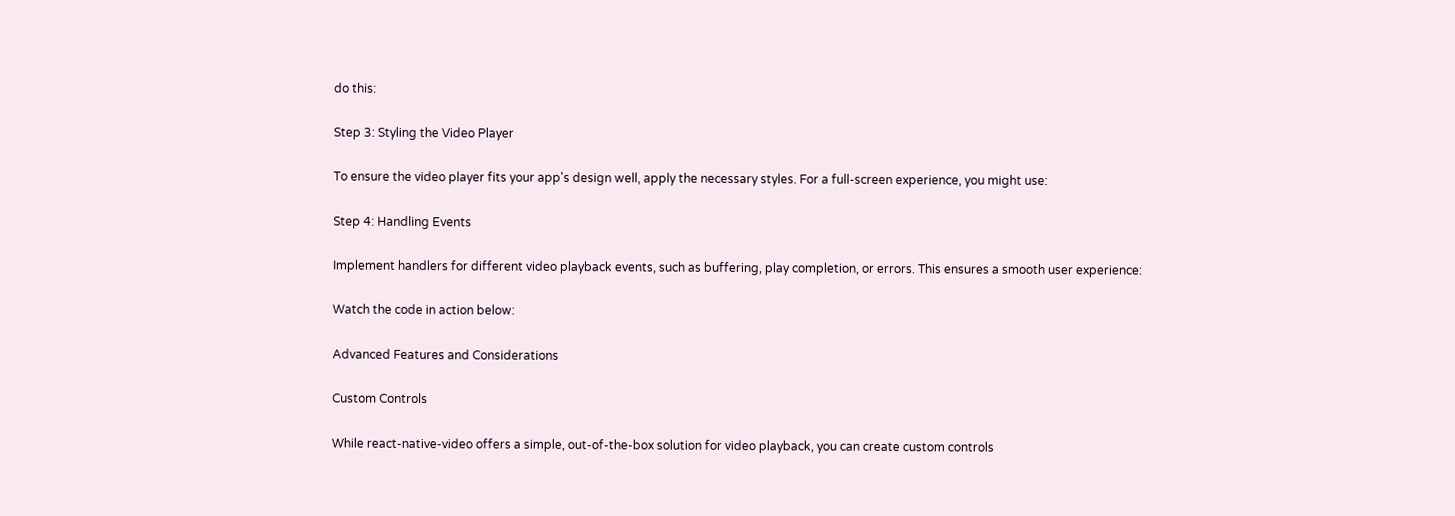do this:

Step 3: Styling the Video Player

To ensure the video player fits your app's design well, apply the necessary styles. For a full-screen experience, you might use:

Step 4: Handling Events

Implement handlers for different video playback events, such as buffering, play completion, or errors. This ensures a smooth user experience:

Watch the code in action below:

Advanced Features and Considerations

Custom Controls

While react-native-video offers a simple, out-of-the-box solution for video playback, you can create custom controls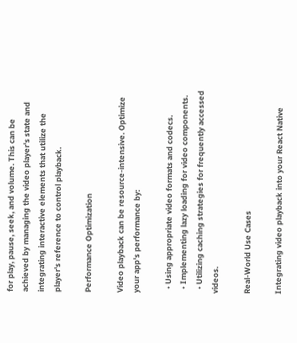for play, pause, seek, and volume. This can be achieved by managing the video player's state and integrating interactive elements that utilize the player's reference to control playback.

Performance Optimization

Video playback can be resource-intensive. Optimize your app's performance by:

  • Using appropriate video formats and codecs.
  • Implementing lazy loading for video components.
  • Utilizing caching strategies for frequently accessed videos.

Real-World Use Cases

Integrating video playback into your React Native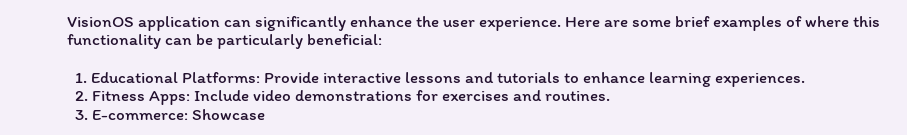VisionOS application can significantly enhance the user experience. Here are some brief examples of where this functionality can be particularly beneficial:

  1. Educational Platforms: Provide interactive lessons and tutorials to enhance learning experiences.
  2. Fitness Apps: Include video demonstrations for exercises and routines.
  3. E-commerce: Showcase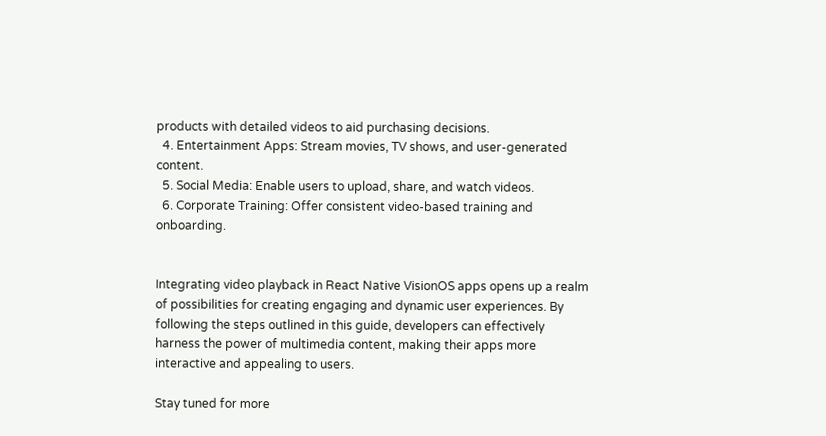products with detailed videos to aid purchasing decisions.
  4. Entertainment Apps: Stream movies, TV shows, and user-generated content.
  5. Social Media: Enable users to upload, share, and watch videos.
  6. Corporate Training: Offer consistent video-based training and onboarding.


Integrating video playback in React Native VisionOS apps opens up a realm of possibilities for creating engaging and dynamic user experiences. By following the steps outlined in this guide, developers can effectively harness the power of multimedia content, making their apps more interactive and appealing to users.

Stay tuned for more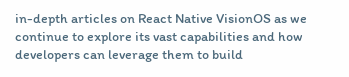in-depth articles on React Native VisionOS as we continue to explore its vast capabilities and how developers can leverage them to build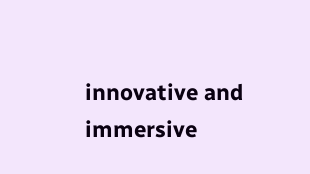innovative and immersive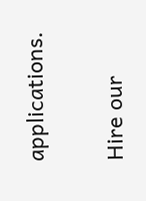applications.

Hire our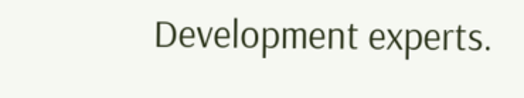Development experts.